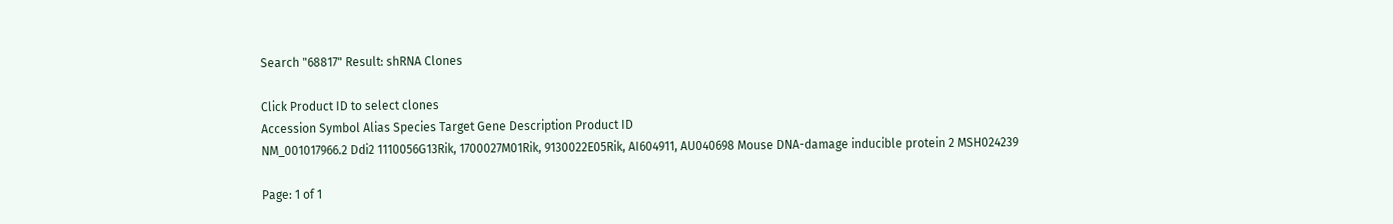Search "68817" Result: shRNA Clones

Click Product ID to select clones
Accession Symbol Alias Species Target Gene Description Product ID
NM_001017966.2 Ddi2 1110056G13Rik, 1700027M01Rik, 9130022E05Rik, AI604911, AU040698 Mouse DNA-damage inducible protein 2 MSH024239

Page: 1 of 1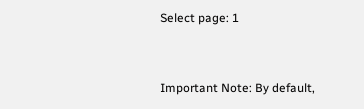Select page: 1


Important Note: By default,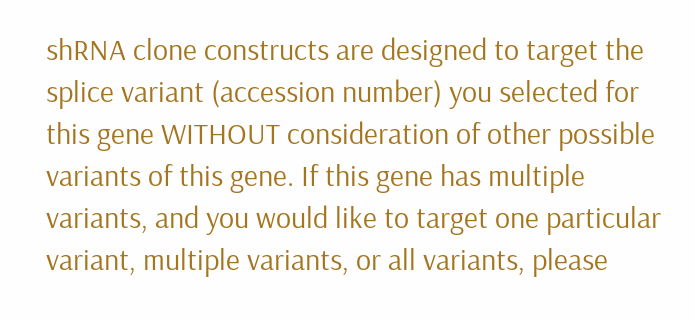shRNA clone constructs are designed to target the splice variant (accession number) you selected for this gene WITHOUT consideration of other possible variants of this gene. If this gene has multiple variants, and you would like to target one particular variant, multiple variants, or all variants, please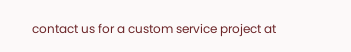contact us for a custom service project at